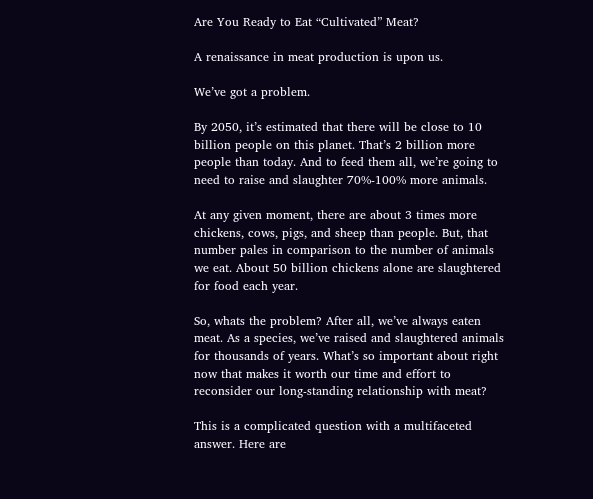Are You Ready to Eat “Cultivated” Meat?

A renaissance in meat production is upon us.

We’ve got a problem.

By 2050, it’s estimated that there will be close to 10 billion people on this planet. That’s 2 billion more people than today. And to feed them all, we’re going to need to raise and slaughter 70%-100% more animals.

At any given moment, there are about 3 times more chickens, cows, pigs, and sheep than people. But, that number pales in comparison to the number of animals we eat. About 50 billion chickens alone are slaughtered for food each year.

So, whats the problem? After all, we’ve always eaten meat. As a species, we’ve raised and slaughtered animals for thousands of years. What’s so important about right now that makes it worth our time and effort to reconsider our long-standing relationship with meat?

This is a complicated question with a multifaceted answer. Here are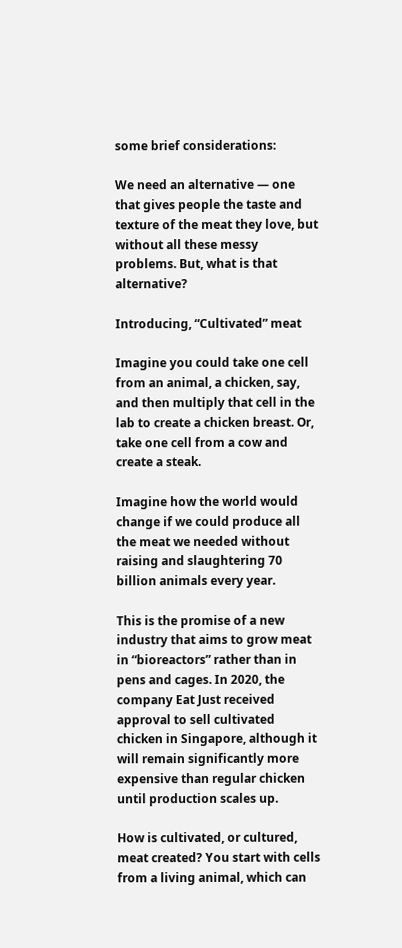some brief considerations:

We need an alternative — one that gives people the taste and texture of the meat they love, but without all these messy problems. But, what is that alternative?

Introducing, “Cultivated” meat

Imagine you could take one cell from an animal, a chicken, say, and then multiply that cell in the lab to create a chicken breast. Or, take one cell from a cow and create a steak.

Imagine how the world would change if we could produce all the meat we needed without raising and slaughtering 70 billion animals every year.

This is the promise of a new industry that aims to grow meat in “bioreactors” rather than in pens and cages. In 2020, the company Eat Just received approval to sell cultivated chicken in Singapore, although it will remain significantly more expensive than regular chicken until production scales up.

How is cultivated, or cultured, meat created? You start with cells from a living animal, which can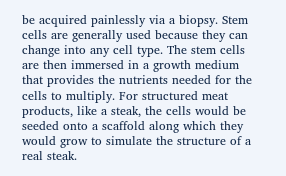be acquired painlessly via a biopsy. Stem cells are generally used because they can change into any cell type. The stem cells are then immersed in a growth medium that provides the nutrients needed for the cells to multiply. For structured meat products, like a steak, the cells would be seeded onto a scaffold along which they would grow to simulate the structure of a real steak.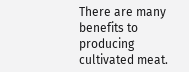There are many benefits to producing cultivated meat.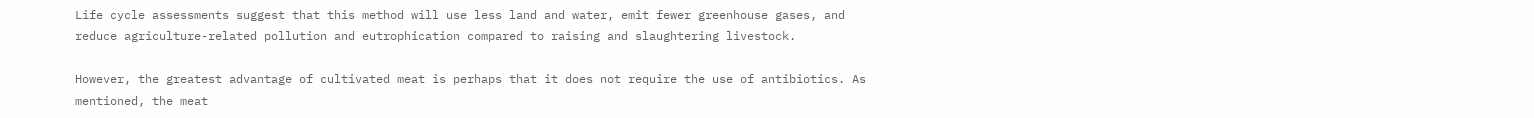Life cycle assessments suggest that this method will use less land and water, emit fewer greenhouse gases, and reduce agriculture-related pollution and eutrophication compared to raising and slaughtering livestock.

However, the greatest advantage of cultivated meat is perhaps that it does not require the use of antibiotics. As mentioned, the meat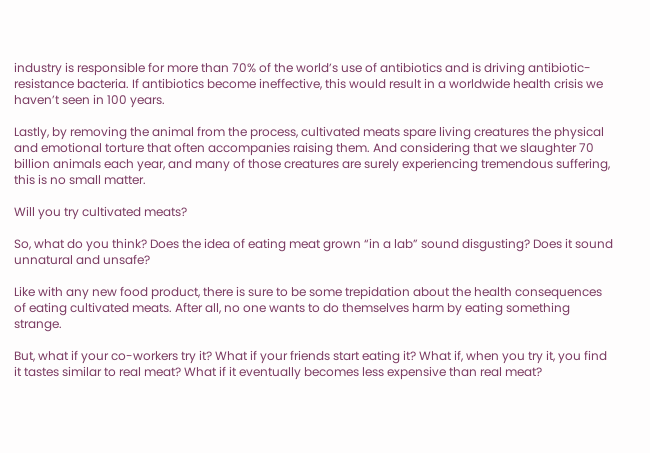industry is responsible for more than 70% of the world’s use of antibiotics and is driving antibiotic-resistance bacteria. If antibiotics become ineffective, this would result in a worldwide health crisis we haven’t seen in 100 years.

Lastly, by removing the animal from the process, cultivated meats spare living creatures the physical and emotional torture that often accompanies raising them. And considering that we slaughter 70 billion animals each year, and many of those creatures are surely experiencing tremendous suffering, this is no small matter.

Will you try cultivated meats?

So, what do you think? Does the idea of eating meat grown “in a lab” sound disgusting? Does it sound unnatural and unsafe?

Like with any new food product, there is sure to be some trepidation about the health consequences of eating cultivated meats. After all, no one wants to do themselves harm by eating something strange.

But, what if your co-workers try it? What if your friends start eating it? What if, when you try it, you find it tastes similar to real meat? What if it eventually becomes less expensive than real meat?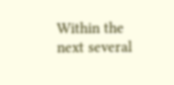Within the next several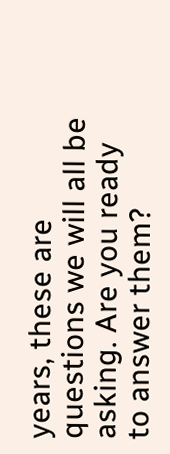years, these are questions we will all be asking. Are you ready to answer them?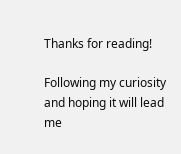Thanks for reading!

Following my curiosity and hoping it will lead me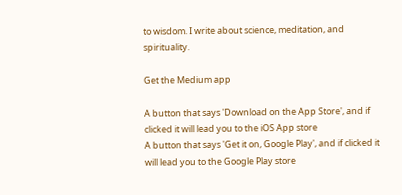to wisdom. I write about science, meditation, and spirituality.

Get the Medium app

A button that says 'Download on the App Store', and if clicked it will lead you to the iOS App store
A button that says 'Get it on, Google Play', and if clicked it will lead you to the Google Play store